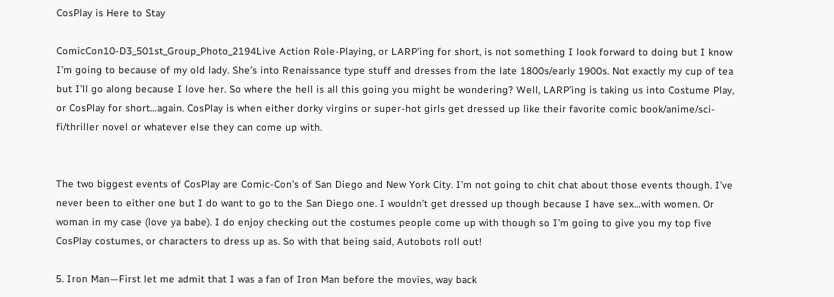CosPlay is Here to Stay

ComicCon10-D3_501st_Group_Photo_2194Live Action Role-Playing, or LARP’ing for short, is not something I look forward to doing but I know I’m going to because of my old lady. She’s into Renaissance type stuff and dresses from the late 1800s/early 1900s. Not exactly my cup of tea but I’ll go along because I love her. So where the hell is all this going you might be wondering? Well, LARP’ing is taking us into Costume Play, or CosPlay for short…again. CosPlay is when either dorky virgins or super-hot girls get dressed up like their favorite comic book/anime/sci-fi/thriller novel or whatever else they can come up with.


The two biggest events of CosPlay are Comic-Con’s of San Diego and New York City. I’m not going to chit chat about those events though. I’ve never been to either one but I do want to go to the San Diego one. I wouldn’t get dressed up though because I have sex…with women. Or woman in my case (love ya babe). I do enjoy checking out the costumes people come up with though so I’m going to give you my top five CosPlay costumes, or characters to dress up as. So with that being said, Autobots roll out!

5. Iron Man—First let me admit that I was a fan of Iron Man before the movies, way back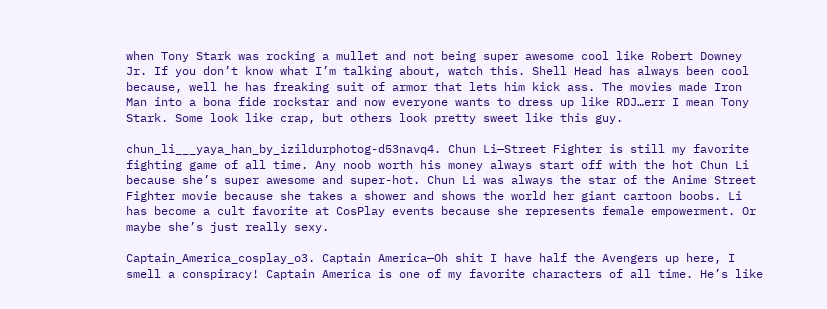when Tony Stark was rocking a mullet and not being super awesome cool like Robert Downey Jr. If you don’t know what I’m talking about, watch this. Shell Head has always been cool because, well he has freaking suit of armor that lets him kick ass. The movies made Iron Man into a bona fide rockstar and now everyone wants to dress up like RDJ…err I mean Tony Stark. Some look like crap, but others look pretty sweet like this guy.

chun_li___yaya_han_by_izildurphotog-d53navq4. Chun Li—Street Fighter is still my favorite fighting game of all time. Any noob worth his money always start off with the hot Chun Li because she’s super awesome and super-hot. Chun Li was always the star of the Anime Street Fighter movie because she takes a shower and shows the world her giant cartoon boobs. Li has become a cult favorite at CosPlay events because she represents female empowerment. Or maybe she’s just really sexy.

Captain_America_cosplay_o3. Captain America—Oh shit I have half the Avengers up here, I smell a conspiracy! Captain America is one of my favorite characters of all time. He’s like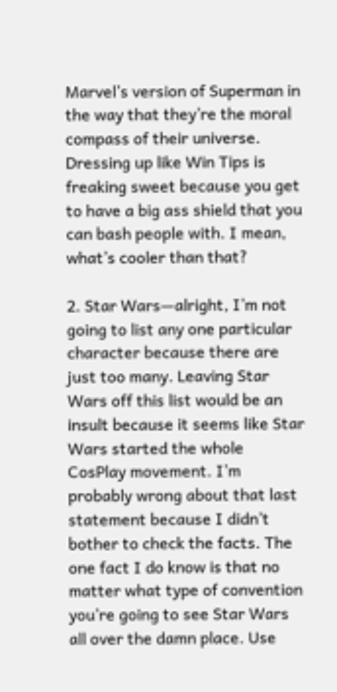Marvel’s version of Superman in the way that they’re the moral compass of their universe. Dressing up like Win Tips is freaking sweet because you get to have a big ass shield that you can bash people with. I mean, what’s cooler than that?

2. Star Wars—alright, I’m not going to list any one particular character because there are just too many. Leaving Star Wars off this list would be an insult because it seems like Star Wars started the whole CosPlay movement. I’m probably wrong about that last statement because I didn’t bother to check the facts. The one fact I do know is that no matter what type of convention you’re going to see Star Wars all over the damn place. Use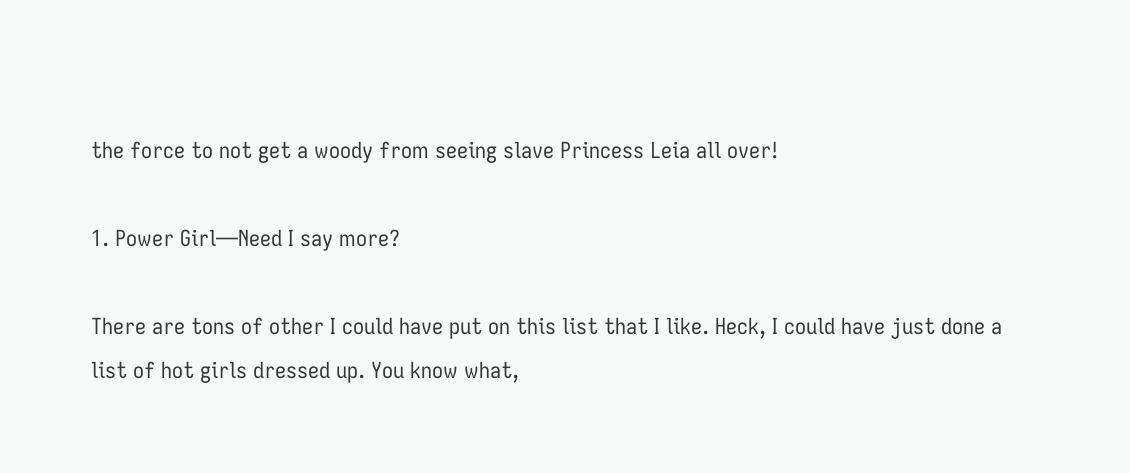the force to not get a woody from seeing slave Princess Leia all over!

1. Power Girl—Need I say more?

There are tons of other I could have put on this list that I like. Heck, I could have just done a list of hot girls dressed up. You know what,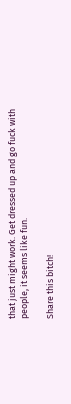that just might work. Get dressed up and go fuck with people, it seems like fun.

Share this bitch!